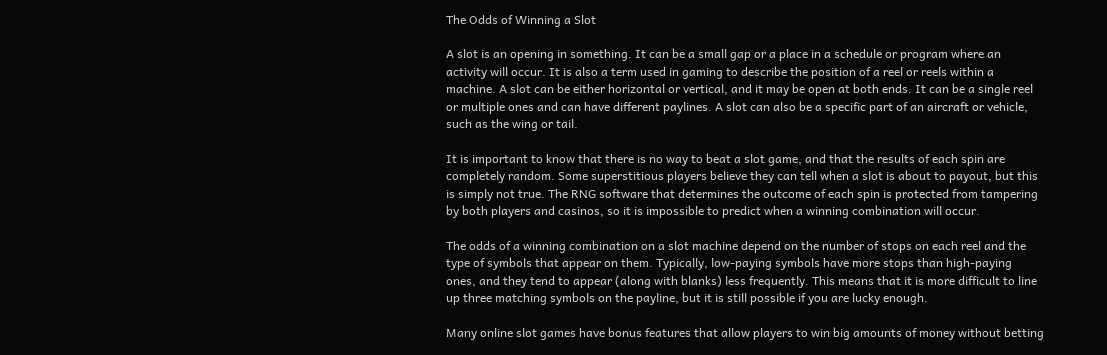The Odds of Winning a Slot

A slot is an opening in something. It can be a small gap or a place in a schedule or program where an activity will occur. It is also a term used in gaming to describe the position of a reel or reels within a machine. A slot can be either horizontal or vertical, and it may be open at both ends. It can be a single reel or multiple ones and can have different paylines. A slot can also be a specific part of an aircraft or vehicle, such as the wing or tail.

It is important to know that there is no way to beat a slot game, and that the results of each spin are completely random. Some superstitious players believe they can tell when a slot is about to payout, but this is simply not true. The RNG software that determines the outcome of each spin is protected from tampering by both players and casinos, so it is impossible to predict when a winning combination will occur.

The odds of a winning combination on a slot machine depend on the number of stops on each reel and the type of symbols that appear on them. Typically, low-paying symbols have more stops than high-paying ones, and they tend to appear (along with blanks) less frequently. This means that it is more difficult to line up three matching symbols on the payline, but it is still possible if you are lucky enough.

Many online slot games have bonus features that allow players to win big amounts of money without betting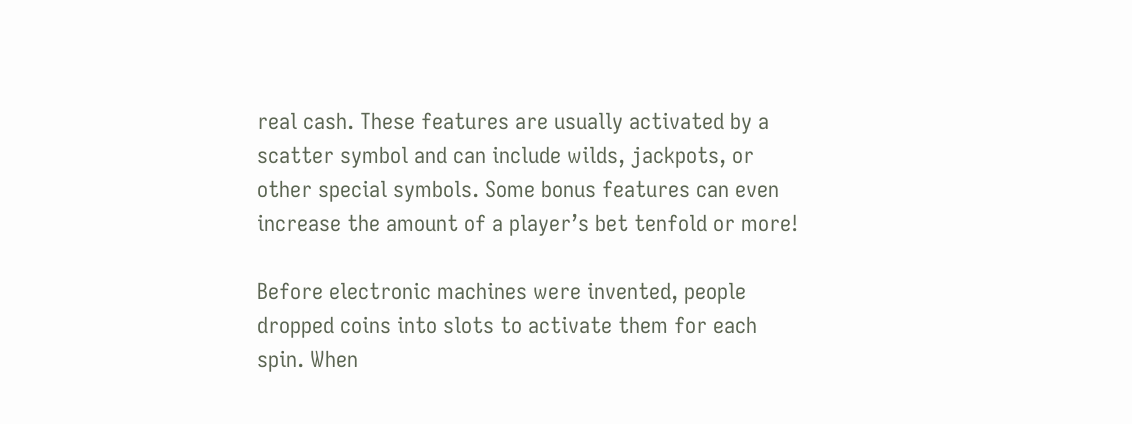real cash. These features are usually activated by a scatter symbol and can include wilds, jackpots, or other special symbols. Some bonus features can even increase the amount of a player’s bet tenfold or more!

Before electronic machines were invented, people dropped coins into slots to activate them for each spin. When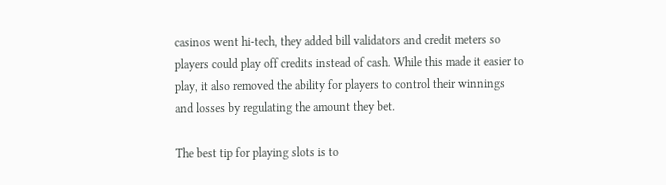casinos went hi-tech, they added bill validators and credit meters so players could play off credits instead of cash. While this made it easier to play, it also removed the ability for players to control their winnings and losses by regulating the amount they bet.

The best tip for playing slots is to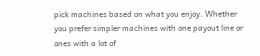pick machines based on what you enjoy. Whether you prefer simpler machines with one payout line or ones with a lot of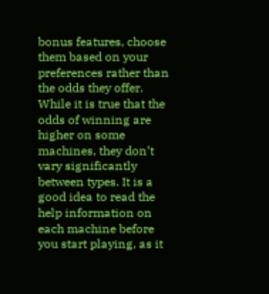bonus features, choose them based on your preferences rather than the odds they offer. While it is true that the odds of winning are higher on some machines, they don’t vary significantly between types. It is a good idea to read the help information on each machine before you start playing, as it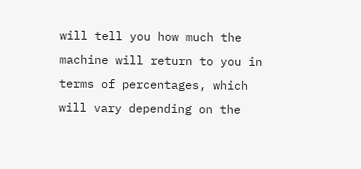will tell you how much the machine will return to you in terms of percentages, which will vary depending on the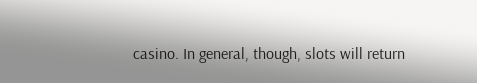casino. In general, though, slots will return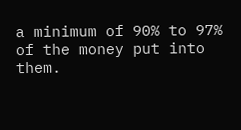a minimum of 90% to 97% of the money put into them.